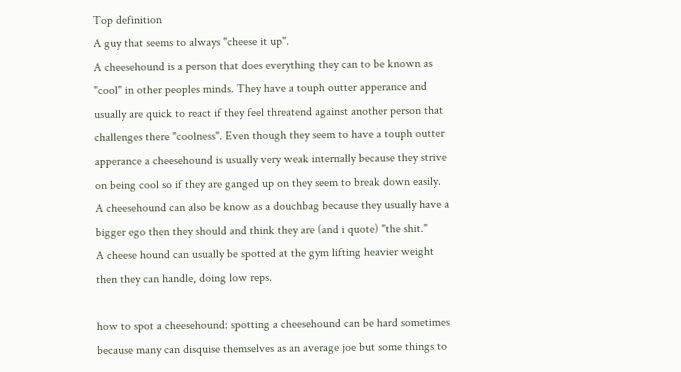Top definition
A guy that seems to always "cheese it up".
A cheesehound is a person that does everything they can to be known as "cool" in other peoples minds. They have a touph outter apperance and usually are quick to react if they feel threatend against another person that challenges there "coolness". Even though they seem to have a touph outter apperance a cheesehound is usually very weak internally because they strive on being cool so if they are ganged up on they seem to break down easily.
A cheesehound can also be know as a douchbag because they usually have a bigger ego then they should and think they are (and i quote) "the shit."
A cheese hound can usually be spotted at the gym lifting heavier weight then they can handle, doing low reps.

how to spot a cheesehound: spotting a cheesehound can be hard sometimes because many can disquise themselves as an average joe but some things to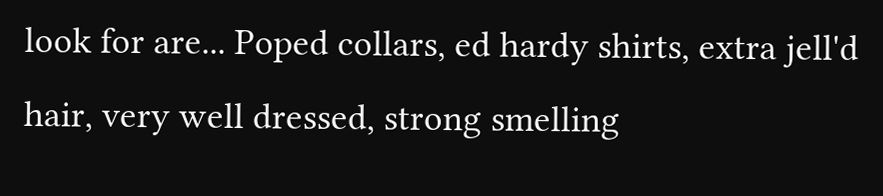look for are... Poped collars, ed hardy shirts, extra jell'd hair, very well dressed, strong smelling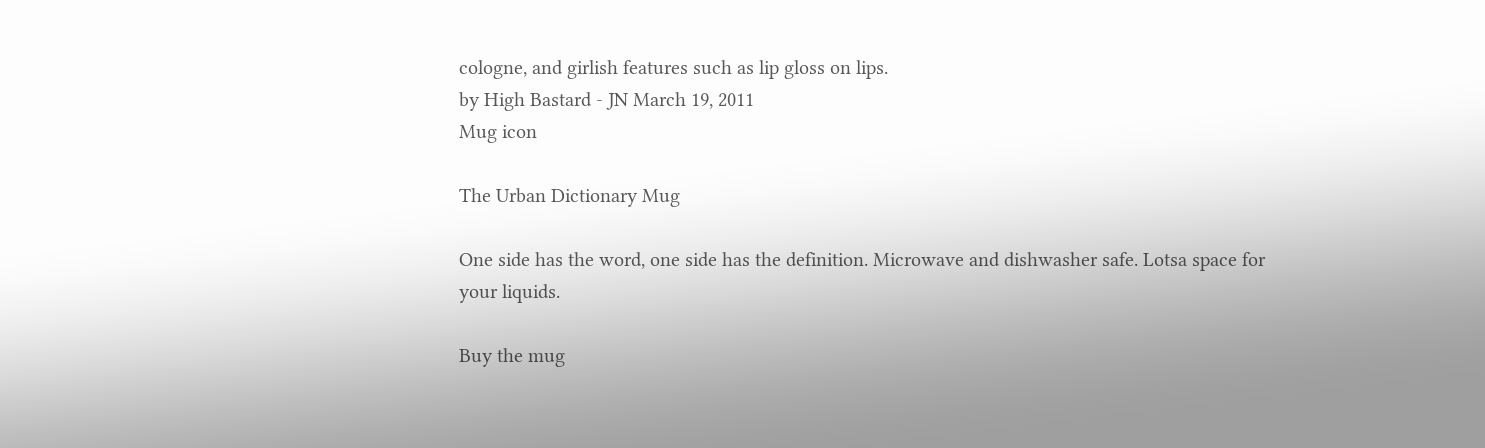cologne, and girlish features such as lip gloss on lips.
by High Bastard - JN March 19, 2011
Mug icon

The Urban Dictionary Mug

One side has the word, one side has the definition. Microwave and dishwasher safe. Lotsa space for your liquids.

Buy the mug